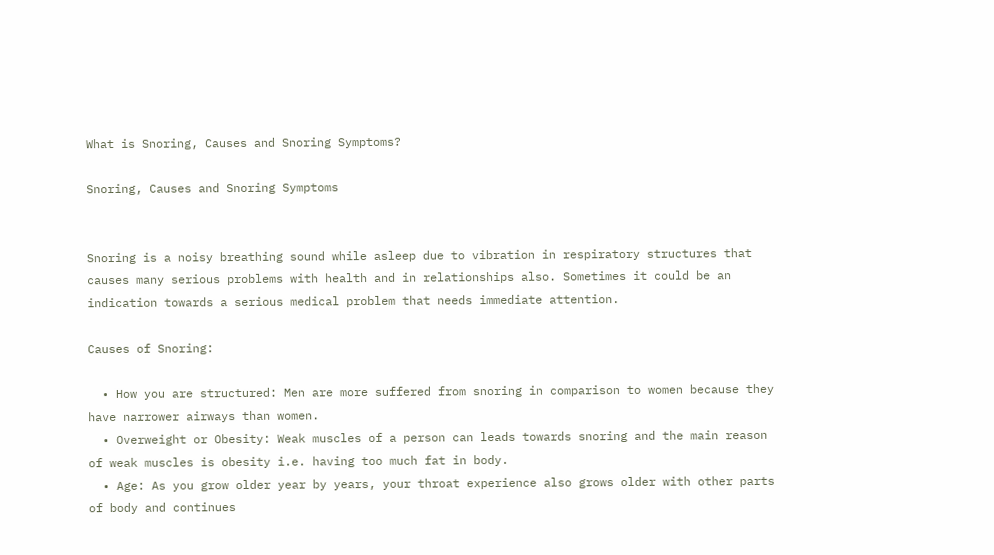What is Snoring, Causes and Snoring Symptoms?

Snoring, Causes and Snoring Symptoms


Snoring is a noisy breathing sound while asleep due to vibration in respiratory structures that causes many serious problems with health and in relationships also. Sometimes it could be an indication towards a serious medical problem that needs immediate attention.

Causes of Snoring:

  • How you are structured: Men are more suffered from snoring in comparison to women because they have narrower airways than women.
  • Overweight or Obesity: Weak muscles of a person can leads towards snoring and the main reason of weak muscles is obesity i.e. having too much fat in body.
  • Age: As you grow older year by years, your throat experience also grows older with other parts of body and continues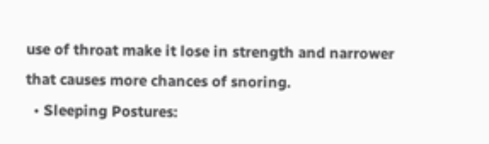use of throat make it lose in strength and narrower that causes more chances of snoring.
  • Sleeping Postures: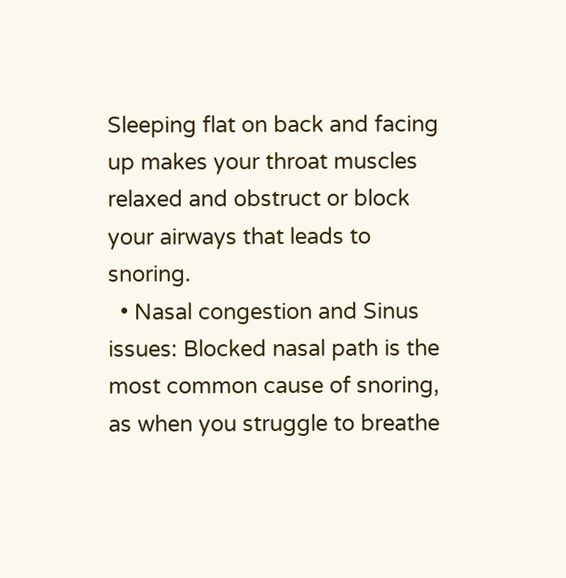Sleeping flat on back and facing up makes your throat muscles relaxed and obstruct or block your airways that leads to snoring.
  • Nasal congestion and Sinus issues: Blocked nasal path is the most common cause of snoring, as when you struggle to breathe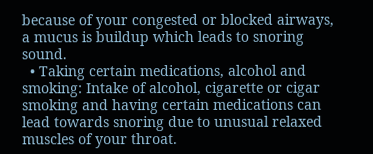because of your congested or blocked airways, a mucus is buildup which leads to snoring sound.
  • Taking certain medications, alcohol and smoking: Intake of alcohol, cigarette or cigar smoking and having certain medications can lead towards snoring due to unusual relaxed muscles of your throat.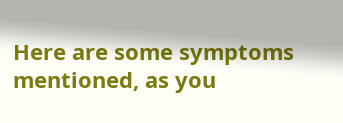Here are some symptoms mentioned, as you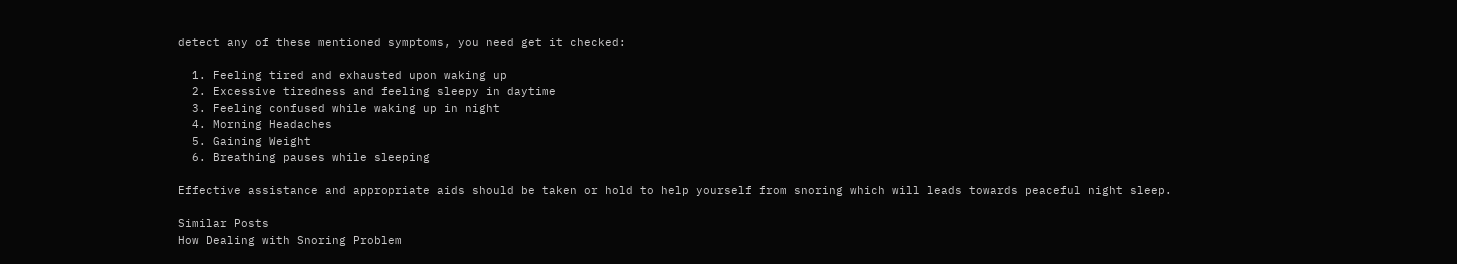detect any of these mentioned symptoms, you need get it checked:

  1. Feeling tired and exhausted upon waking up
  2. Excessive tiredness and feeling sleepy in daytime
  3. Feeling confused while waking up in night
  4. Morning Headaches
  5. Gaining Weight
  6. Breathing pauses while sleeping

Effective assistance and appropriate aids should be taken or hold to help yourself from snoring which will leads towards peaceful night sleep.

Similar Posts
How Dealing with Snoring Problem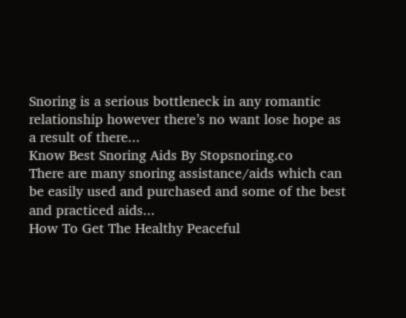Snoring is a serious bottleneck in any romantic relationship however there’s no want lose hope as a result of there...
Know Best Snoring Aids By Stopsnoring.co
There are many snoring assistance/aids which can be easily used and purchased and some of the best and practiced aids...
How To Get The Healthy Peaceful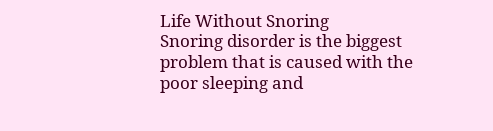Life Without Snoring
Snoring disorder is the biggest problem that is caused with the poor sleeping and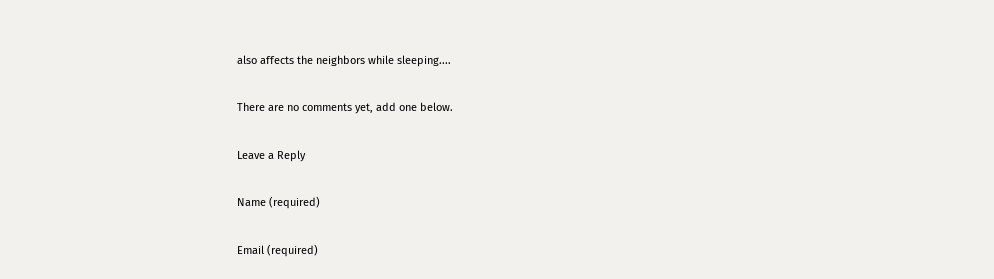also affects the neighbors while sleeping....

There are no comments yet, add one below.

Leave a Reply

Name (required)

Email (required)